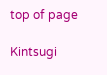top of page

Kintsugi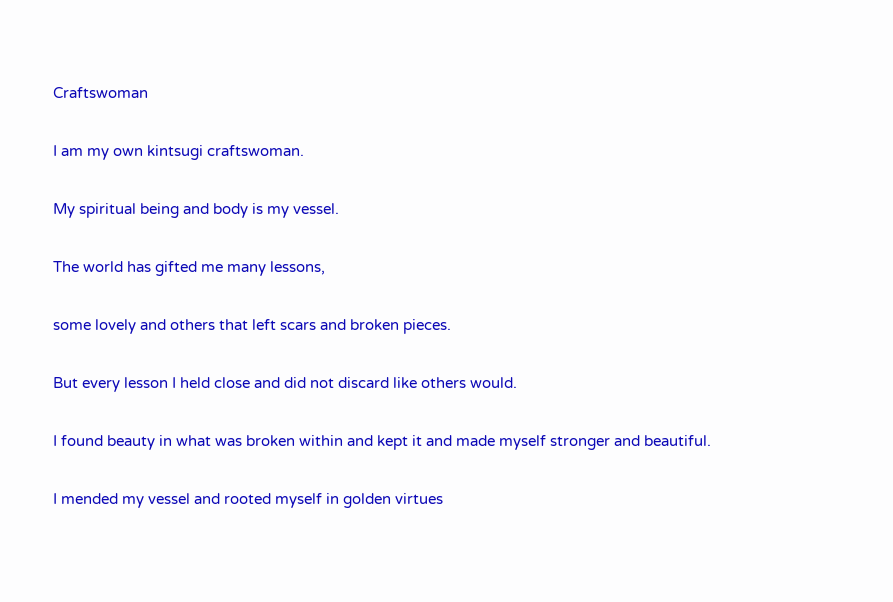Craftswoman

I am my own kintsugi craftswoman.

My spiritual being and body is my vessel.

The world has gifted me many lessons,

some lovely and others that left scars and broken pieces.

But every lesson I held close and did not discard like others would.

I found beauty in what was broken within and kept it and made myself stronger and beautiful.

I mended my vessel and rooted myself in golden virtues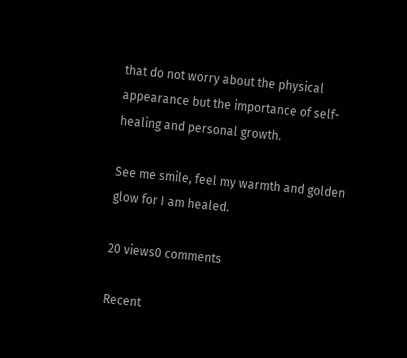that do not worry about the physical appearance but the importance of self-healing and personal growth.

See me smile, feel my warmth and golden glow for I am healed.

20 views0 comments

Recent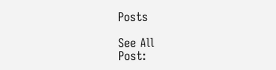Posts

See All
Post: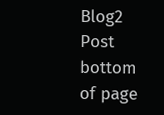Blog2 Post
bottom of page